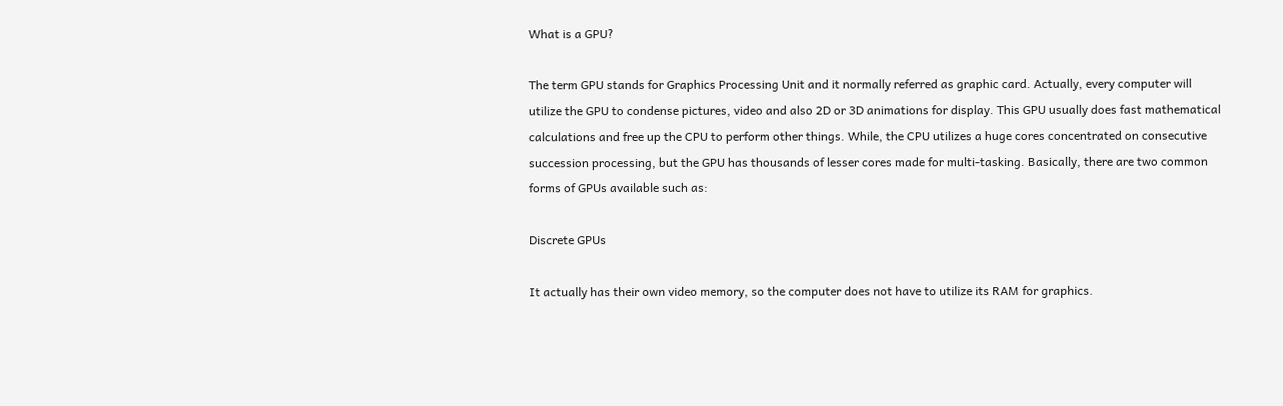What is a GPU?

The term GPU stands for Graphics Processing Unit and it normally referred as graphic card. Actually, every computer will utilize the GPU to condense pictures, video and also 2D or 3D animations for display. This GPU usually does fast mathematical calculations and free up the CPU to perform other things. While, the CPU utilizes a huge cores concentrated on consecutive succession processing, but the GPU has thousands of lesser cores made for multi-tasking. Basically, there are two common forms of GPUs available such as:

Discrete GPUs

It actually has their own video memory, so the computer does not have to utilize its RAM for graphics.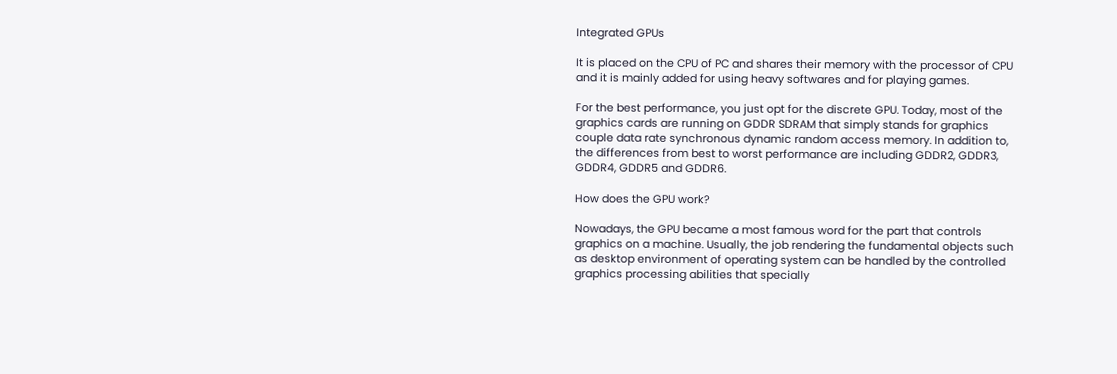Integrated GPUs

It is placed on the CPU of PC and shares their memory with the processor of CPU and it is mainly added for using heavy softwares and for playing games.

For the best performance, you just opt for the discrete GPU. Today, most of the graphics cards are running on GDDR SDRAM that simply stands for graphics couple data rate synchronous dynamic random access memory. In addition to, the differences from best to worst performance are including GDDR2, GDDR3, GDDR4, GDDR5 and GDDR6.

How does the GPU work?

Nowadays, the GPU became a most famous word for the part that controls graphics on a machine. Usually, the job rendering the fundamental objects such as desktop environment of operating system can be handled by the controlled graphics processing abilities that specially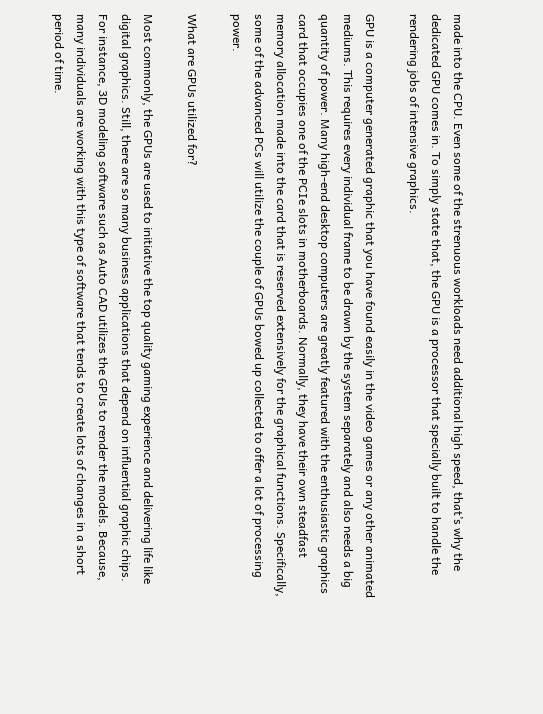made into the CPU. Even some of the strenuous workloads need additional high speed, that’s why the dedicated GPU comes in. To simply state that, the GPU is a processor that specially built to handle the rendering jobs of intensive graphics.

GPU is a computer generated graphic that you have found easily in the video games or any other animated mediums. This requires every individual frame to be drawn by the system separately and also needs a big quantity of power. Many high-end desktop computers are greatly featured with the enthusiastic graphics card that occupies one of the PCIe slots in motherboards. Normally, they have their own steadfast memory allocation made into the card that is reserved extensively for the graphical functions. Specifically, some of the advanced PCs will utilize the couple of GPUs bowed up collected to offer a lot of processing power.

What are GPUs utilized for?

Most commonly, the GPUs are used to initiative the top quality gaming experience and delivering life like digital graphics. Still, there are so many business applications that depend on influential graphic chips. For instance, 3D modeling software such as Auto CAD utilizes the GPUs to render the models. Because, many individuals are working with this type of software that tends to create lots of changes in a short period of time.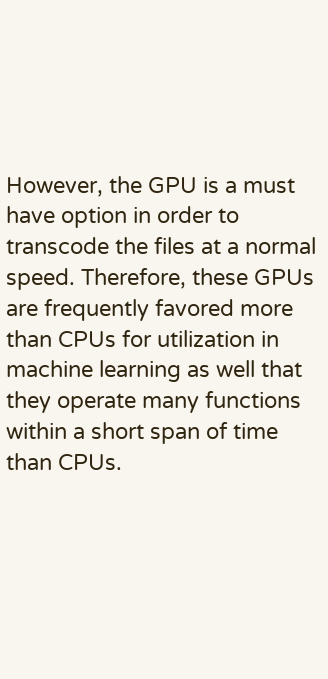However, the GPU is a must have option in order to transcode the files at a normal speed. Therefore, these GPUs are frequently favored more than CPUs for utilization in machine learning as well that they operate many functions within a short span of time than CPUs.